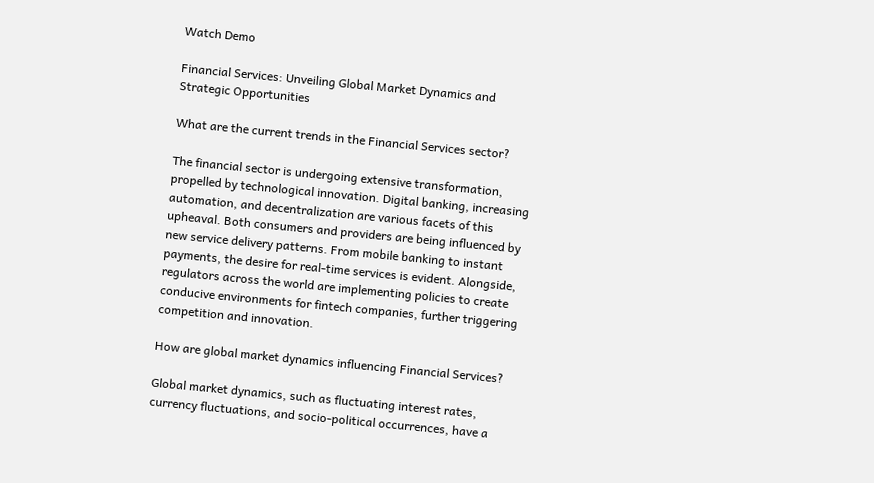Watch Demo

Financial Services: Unveiling Global Market Dynamics and Strategic Opportunities

What are the current trends in the Financial Services sector?

The financial sector is undergoing extensive transformation, propelled by technological innovation. Digital banking, increasing automation, and decentralization are various facets of this upheaval. Both consumers and providers are being influenced by new service delivery patterns. From mobile banking to instant payments, the desire for real-time services is evident. Alongside, regulators across the world are implementing policies to create conducive environments for fintech companies, further triggering competition and innovation.

How are global market dynamics influencing Financial Services?

Global market dynamics, such as fluctuating interest rates, currency fluctuations, and socio-political occurrences, have a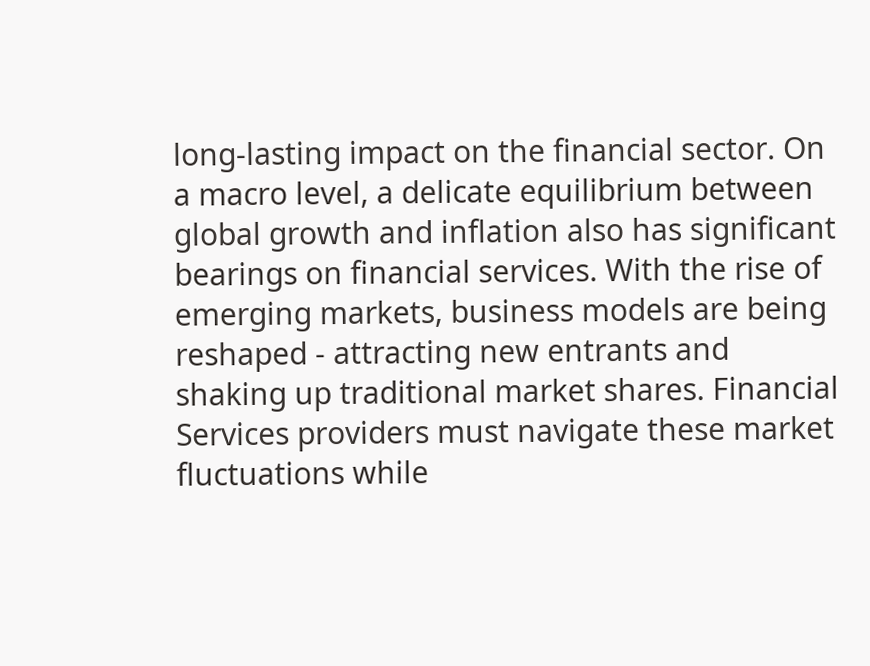long-lasting impact on the financial sector. On a macro level, a delicate equilibrium between global growth and inflation also has significant bearings on financial services. With the rise of emerging markets, business models are being reshaped - attracting new entrants and shaking up traditional market shares. Financial Services providers must navigate these market fluctuations while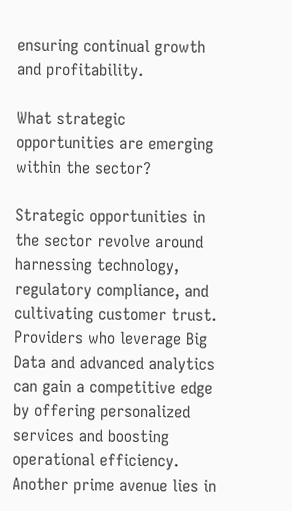ensuring continual growth and profitability.

What strategic opportunities are emerging within the sector?

Strategic opportunities in the sector revolve around harnessing technology, regulatory compliance, and cultivating customer trust. Providers who leverage Big Data and advanced analytics can gain a competitive edge by offering personalized services and boosting operational efficiency. Another prime avenue lies in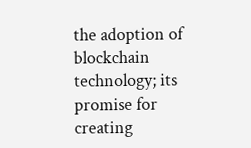the adoption of blockchain technology; its promise for creating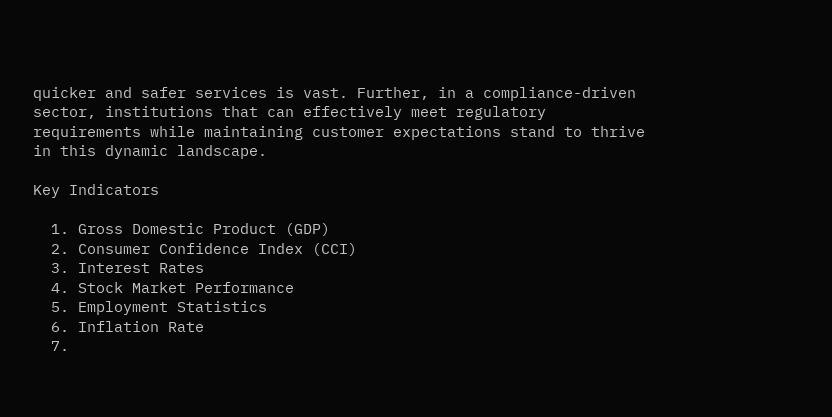quicker and safer services is vast. Further, in a compliance-driven sector, institutions that can effectively meet regulatory requirements while maintaining customer expectations stand to thrive in this dynamic landscape.

Key Indicators

  1. Gross Domestic Product (GDP)
  2. Consumer Confidence Index (CCI)
  3. Interest Rates
  4. Stock Market Performance
  5. Employment Statistics
  6. Inflation Rate
  7.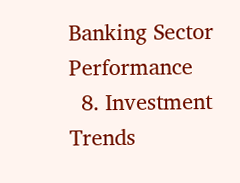Banking Sector Performance
  8. Investment Trends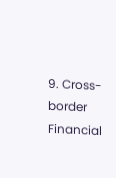9. Cross-border Financial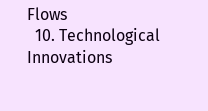Flows
  10. Technological Innovations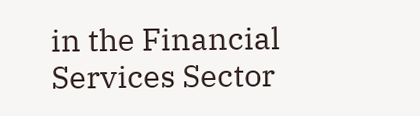in the Financial Services Sector